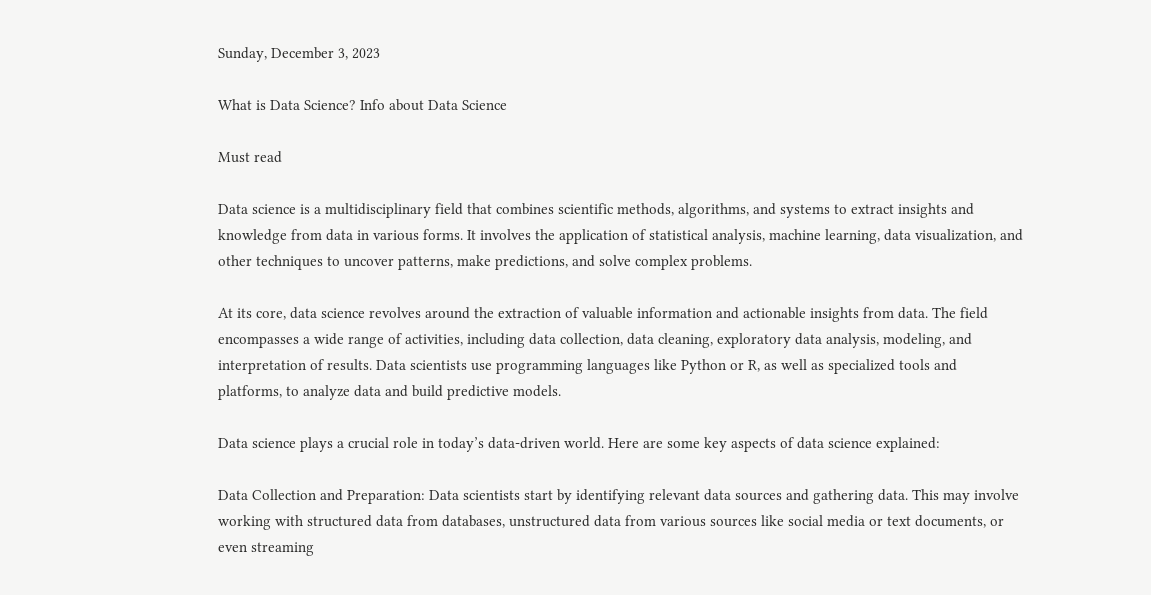Sunday, December 3, 2023

What is Data Science? Info about Data Science

Must read

Data science is a multidisciplinary field that combines scientific methods, algorithms, and systems to extract insights and knowledge from data in various forms. It involves the application of statistical analysis, machine learning, data visualization, and other techniques to uncover patterns, make predictions, and solve complex problems.

At its core, data science revolves around the extraction of valuable information and actionable insights from data. The field encompasses a wide range of activities, including data collection, data cleaning, exploratory data analysis, modeling, and interpretation of results. Data scientists use programming languages like Python or R, as well as specialized tools and platforms, to analyze data and build predictive models.

Data science plays a crucial role in today’s data-driven world. Here are some key aspects of data science explained:

Data Collection and Preparation: Data scientists start by identifying relevant data sources and gathering data. This may involve working with structured data from databases, unstructured data from various sources like social media or text documents, or even streaming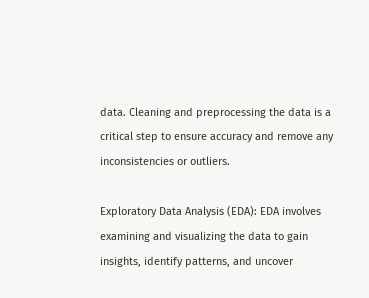data. Cleaning and preprocessing the data is a critical step to ensure accuracy and remove any inconsistencies or outliers.

Exploratory Data Analysis (EDA): EDA involves examining and visualizing the data to gain insights, identify patterns, and uncover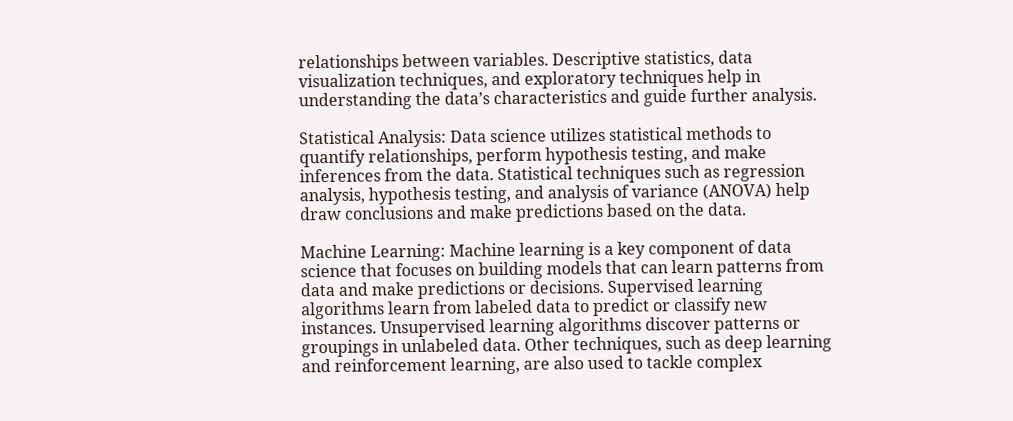relationships between variables. Descriptive statistics, data visualization techniques, and exploratory techniques help in understanding the data’s characteristics and guide further analysis.

Statistical Analysis: Data science utilizes statistical methods to quantify relationships, perform hypothesis testing, and make inferences from the data. Statistical techniques such as regression analysis, hypothesis testing, and analysis of variance (ANOVA) help draw conclusions and make predictions based on the data.

Machine Learning: Machine learning is a key component of data science that focuses on building models that can learn patterns from data and make predictions or decisions. Supervised learning algorithms learn from labeled data to predict or classify new instances. Unsupervised learning algorithms discover patterns or groupings in unlabeled data. Other techniques, such as deep learning and reinforcement learning, are also used to tackle complex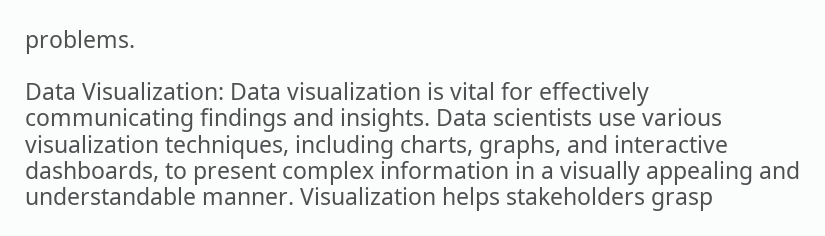problems.

Data Visualization: Data visualization is vital for effectively communicating findings and insights. Data scientists use various visualization techniques, including charts, graphs, and interactive dashboards, to present complex information in a visually appealing and understandable manner. Visualization helps stakeholders grasp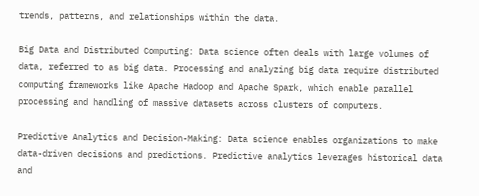trends, patterns, and relationships within the data.

Big Data and Distributed Computing: Data science often deals with large volumes of data, referred to as big data. Processing and analyzing big data require distributed computing frameworks like Apache Hadoop and Apache Spark, which enable parallel processing and handling of massive datasets across clusters of computers.

Predictive Analytics and Decision-Making: Data science enables organizations to make data-driven decisions and predictions. Predictive analytics leverages historical data and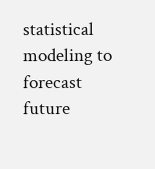statistical modeling to forecast future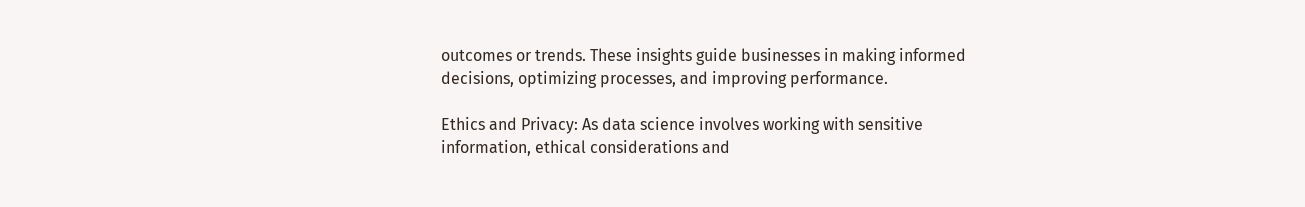outcomes or trends. These insights guide businesses in making informed decisions, optimizing processes, and improving performance.

Ethics and Privacy: As data science involves working with sensitive information, ethical considerations and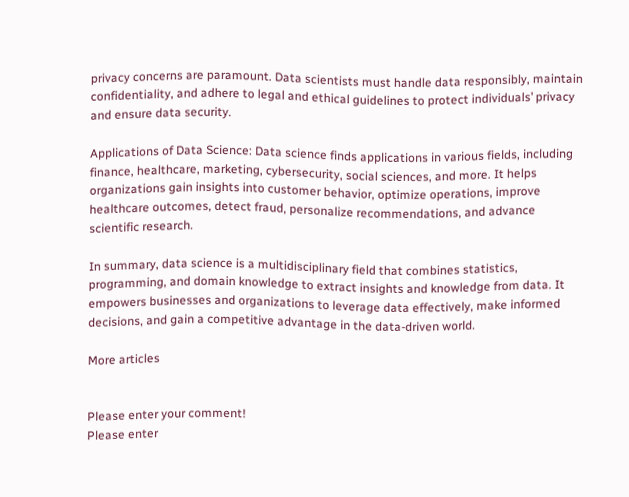privacy concerns are paramount. Data scientists must handle data responsibly, maintain confidentiality, and adhere to legal and ethical guidelines to protect individuals’ privacy and ensure data security.

Applications of Data Science: Data science finds applications in various fields, including finance, healthcare, marketing, cybersecurity, social sciences, and more. It helps organizations gain insights into customer behavior, optimize operations, improve healthcare outcomes, detect fraud, personalize recommendations, and advance scientific research.

In summary, data science is a multidisciplinary field that combines statistics, programming, and domain knowledge to extract insights and knowledge from data. It empowers businesses and organizations to leverage data effectively, make informed decisions, and gain a competitive advantage in the data-driven world.

More articles


Please enter your comment!
Please enter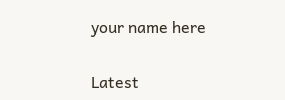your name here

Latest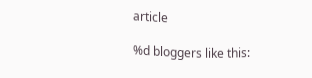article

%d bloggers like this: